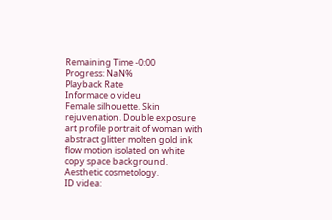Remaining Time -0:00
Progress: NaN%
Playback Rate
Informace o videu
Female silhouette. Skin rejuvenation. Double exposure art profile portrait of woman with abstract glitter molten gold ink flow motion isolated on white copy space background. Aesthetic cosmetology.
ID videa: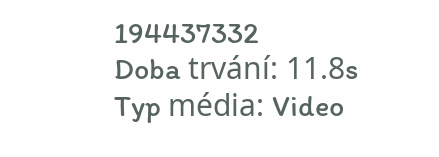194437332
Doba trvání: 11.8s
Typ média: Video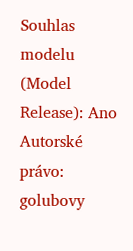Souhlas modelu (Model Release): Ano
Autorské právo: golubovy